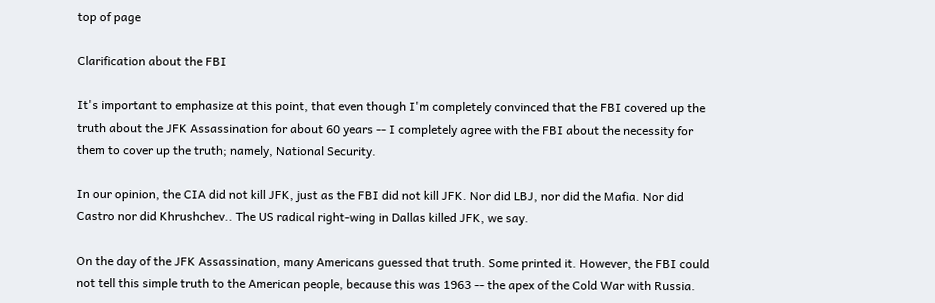top of page

Clarification about the FBI

It's important to emphasize at this point, that even though I'm completely convinced that the FBI covered up the truth about the JFK Assassination for about 60 years -- I completely agree with the FBI about the necessity for them to cover up the truth; namely, National Security.

In our opinion, the CIA did not kill JFK, just as the FBI did not kill JFK. Nor did LBJ, nor did the Mafia. Nor did Castro nor did Khrushchev.. The US radical right-wing in Dallas killed JFK, we say.

On the day of the JFK Assassination, many Americans guessed that truth. Some printed it. However, the FBI could not tell this simple truth to the American people, because this was 1963 -- the apex of the Cold War with Russia.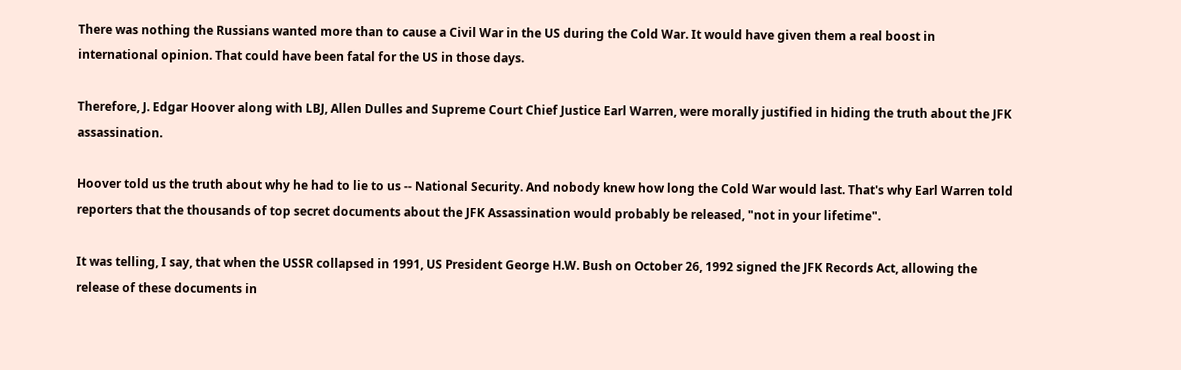There was nothing the Russians wanted more than to cause a Civil War in the US during the Cold War. It would have given them a real boost in international opinion. That could have been fatal for the US in those days.

Therefore, J. Edgar Hoover along with LBJ, Allen Dulles and Supreme Court Chief Justice Earl Warren, were morally justified in hiding the truth about the JFK assassination.

Hoover told us the truth about why he had to lie to us -- National Security. And nobody knew how long the Cold War would last. That's why Earl Warren told reporters that the thousands of top secret documents about the JFK Assassination would probably be released, "not in your lifetime".

It was telling, I say, that when the USSR collapsed in 1991, US President George H.W. Bush on October 26, 1992 signed the JFK Records Act, allowing the release of these documents in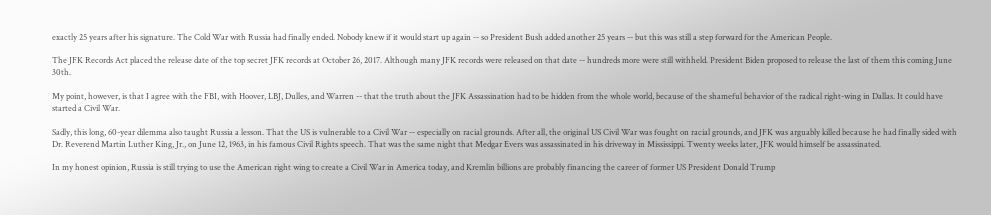exactly 25 years after his signature. The Cold War with Russia had finally ended. Nobody knew if it would start up again -- so President Bush added another 25 years -- but this was still a step forward for the American People.

The JFK Records Act placed the release date of the top secret JFK records at October 26, 2017. Although many JFK records were released on that date -- hundreds more were still withheld. President Biden proposed to release the last of them this coming June 30th.

My point, however, is that I agree with the FBI, with Hoover, LBJ, Dulles, and Warren -- that the truth about the JFK Assassination had to be hidden from the whole world, because of the shameful behavior of the radical right-wing in Dallas. It could have started a Civil War.

Sadly, this long, 60-year dilemma also taught Russia a lesson. That the US is vulnerable to a Civil War -- especially on racial grounds. After all, the original US Civil War was fought on racial grounds, and JFK was arguably killed because he had finally sided with Dr. Reverend Martin Luther King, Jr., on June 12, 1963, in his famous Civil Rights speech. That was the same night that Medgar Evers was assassinated in his driveway in Mississippi. Twenty weeks later, JFK would himself be assassinated.

In my honest opinion, Russia is still trying to use the American right wing to create a Civil War in America today, and Kremlin billions are probably financing the career of former US President Donald Trump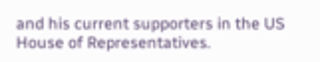and his current supporters in the US House of Representatives.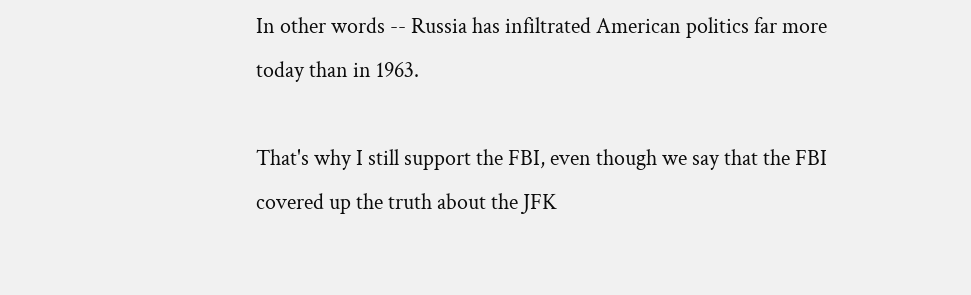In other words -- Russia has infiltrated American politics far more today than in 1963.

That's why I still support the FBI, even though we say that the FBI covered up the truth about the JFK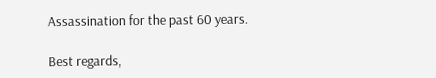Assassination for the past 60 years.

Best regards,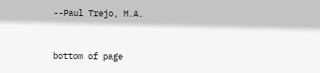--Paul Trejo, M.A.


bottom of page